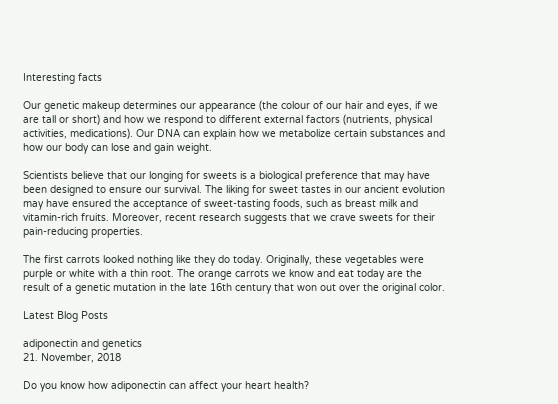Interesting facts

Our genetic makeup determines our appearance (the colour of our hair and eyes, if we are tall or short) and how we respond to different external factors (nutrients, physical activities, medications). Our DNA can explain how we metabolize certain substances and how our body can lose and gain weight.

Scientists believe that our longing for sweets is a biological preference that may have been designed to ensure our survival. The liking for sweet tastes in our ancient evolution may have ensured the acceptance of sweet-tasting foods, such as breast milk and vitamin-rich fruits. Moreover, recent research suggests that we crave sweets for their pain-reducing properties.

The first carrots looked nothing like they do today. Originally, these vegetables were purple or white with a thin root. The orange carrots we know and eat today are the result of a genetic mutation in the late 16th century that won out over the original color.

Latest Blog Posts

adiponectin and genetics
21. November, 2018

Do you know how adiponectin can affect your heart health?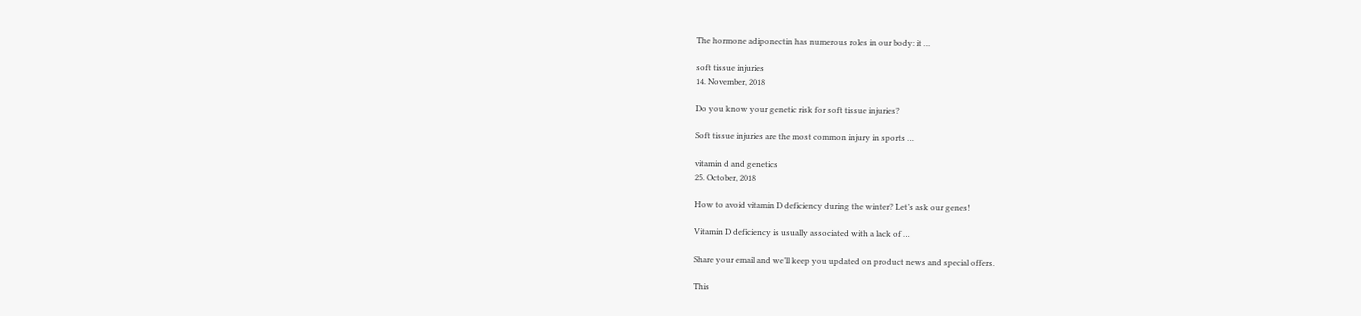The hormone adiponectin has numerous roles in our body: it …

soft tissue injuries
14. November, 2018

Do you know your genetic risk for soft tissue injuries?

Soft tissue injuries are the most common injury in sports …

vitamin d and genetics
25. October, 2018

How to avoid vitamin D deficiency during the winter? Let’s ask our genes!

Vitamin D deficiency is usually associated with a lack of …

Share your email and we’ll keep you updated on product news and special offers.

This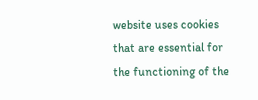website uses cookies that are essential for the functioning of the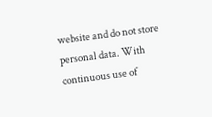website and do not store personal data. With continuous use of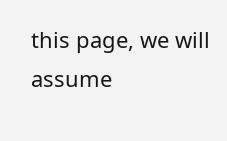this page, we will assume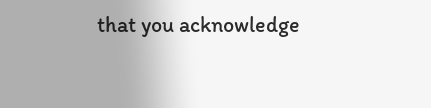that you acknowledge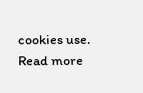cookies use. Read more